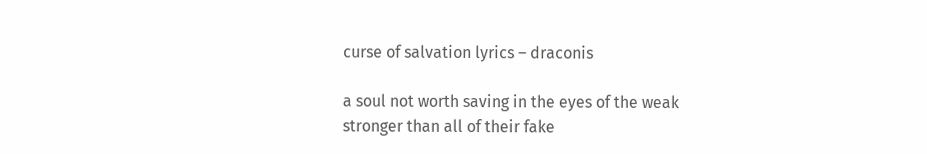curse of salvation lyrics – draconis

a soul not worth saving in the eyes of the weak
stronger than all of their fake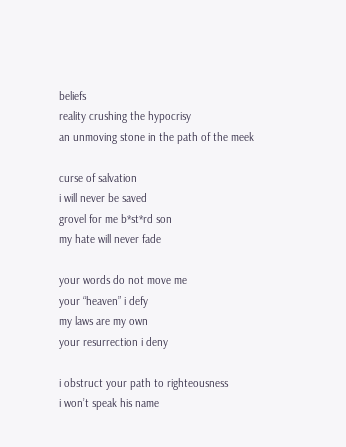beliefs
reality crushing the hypocrisy
an unmoving stone in the path of the meek

curse of salvation
i will never be saved
grovel for me b*st*rd son
my hate will never fade

your words do not move me
your “heaven” i defy
my laws are my own
your resurrection i deny

i obstruct your path to righteousness
i won’t speak his name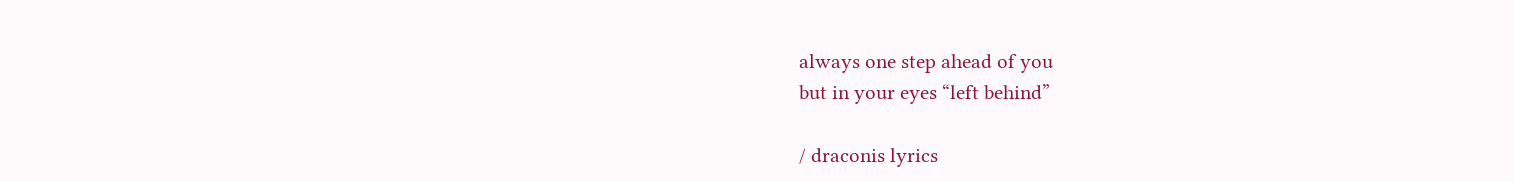always one step ahead of you
but in your eyes “left behind”

/ draconis lyrics